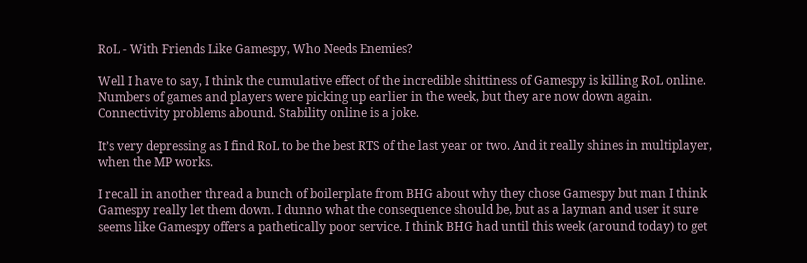RoL - With Friends Like Gamespy, Who Needs Enemies?

Well I have to say, I think the cumulative effect of the incredible shittiness of Gamespy is killing RoL online. Numbers of games and players were picking up earlier in the week, but they are now down again. Connectivity problems abound. Stability online is a joke.

It’s very depressing as I find RoL to be the best RTS of the last year or two. And it really shines in multiplayer, when the MP works.

I recall in another thread a bunch of boilerplate from BHG about why they chose Gamespy but man I think Gamespy really let them down. I dunno what the consequence should be, but as a layman and user it sure seems like Gamespy offers a pathetically poor service. I think BHG had until this week (around today) to get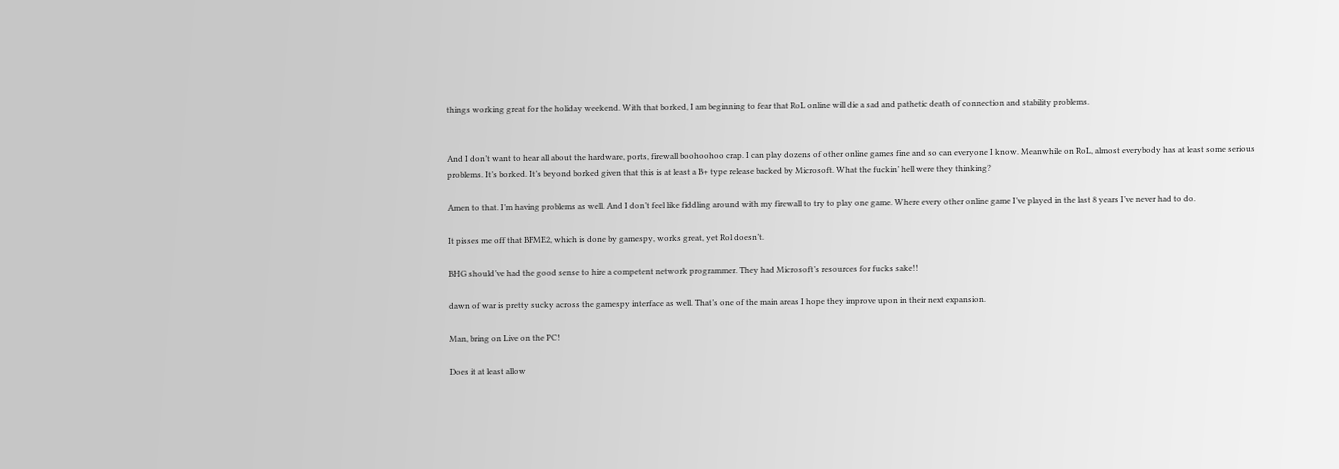things working great for the holiday weekend. With that borked, I am beginning to fear that RoL online will die a sad and pathetic death of connection and stability problems.


And I don’t want to hear all about the hardware, ports, firewall boohoohoo crap. I can play dozens of other online games fine and so can everyone I know. Meanwhile on RoL, almost everybody has at least some serious problems. It’s borked. It’s beyond borked given that this is at least a B+ type release backed by Microsoft. What the fuckin’ hell were they thinking?

Amen to that. I’m having problems as well. And I don’t feel like fiddling around with my firewall to try to play one game. Where every other online game I’ve played in the last 8 years I’ve never had to do.

It pisses me off that BFME2, which is done by gamespy, works great, yet Rol doesn’t.

BHG should’ve had the good sense to hire a competent network programmer. They had Microsoft’s resources for fucks sake!!

dawn of war is pretty sucky across the gamespy interface as well. That’s one of the main areas I hope they improve upon in their next expansion.

Man, bring on Live on the PC!

Does it at least allow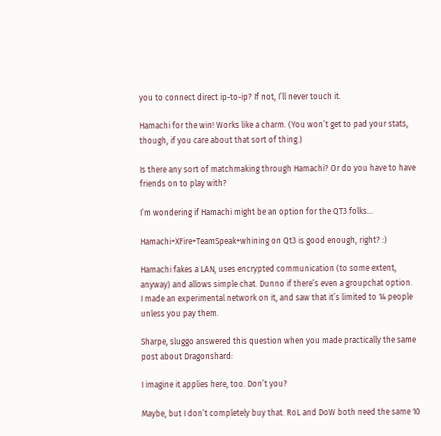you to connect direct ip-to-ip? If not, I’ll never touch it.

Hamachi for the win! Works like a charm. (You won’t get to pad your stats, though, if you care about that sort of thing.)

Is there any sort of matchmaking through Hamachi? Or do you have to have friends on to play with?

I’m wondering if Hamachi might be an option for the QT3 folks…

Hamachi+XFire+TeamSpeak+whining on Qt3 is good enough, right? :)

Hamachi fakes a LAN, uses encrypted communication (to some extent,
anyway) and allows simple chat. Dunno if there’s even a groupchat option.
I made an experimental network on it, and saw that it’s limited to 14 people
unless you pay them.

Sharpe, sluggo answered this question when you made practically the same post about Dragonshard:

I imagine it applies here, too. Don’t you?

Maybe, but I don’t completely buy that. RoL and DoW both need the same 10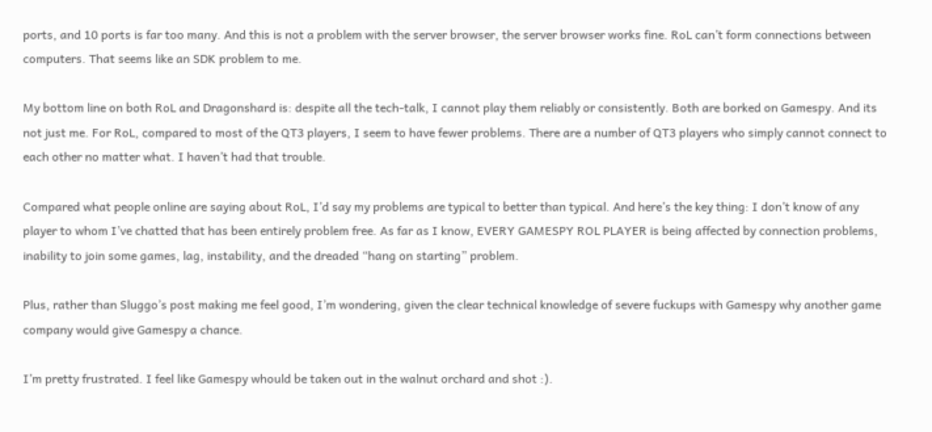ports, and 10 ports is far too many. And this is not a problem with the server browser, the server browser works fine. RoL can’t form connections between computers. That seems like an SDK problem to me.

My bottom line on both RoL and Dragonshard is: despite all the tech-talk, I cannot play them reliably or consistently. Both are borked on Gamespy. And its not just me. For RoL, compared to most of the QT3 players, I seem to have fewer problems. There are a number of QT3 players who simply cannot connect to each other no matter what. I haven’t had that trouble.

Compared what people online are saying about RoL, I’d say my problems are typical to better than typical. And here’s the key thing: I don’t know of any player to whom I’ve chatted that has been entirely problem free. As far as I know, EVERY GAMESPY ROL PLAYER is being affected by connection problems, inability to join some games, lag, instability, and the dreaded “hang on starting” problem.

Plus, rather than Sluggo’s post making me feel good, I’m wondering, given the clear technical knowledge of severe fuckups with Gamespy why another game company would give Gamespy a chance.

I’m pretty frustrated. I feel like Gamespy whould be taken out in the walnut orchard and shot :).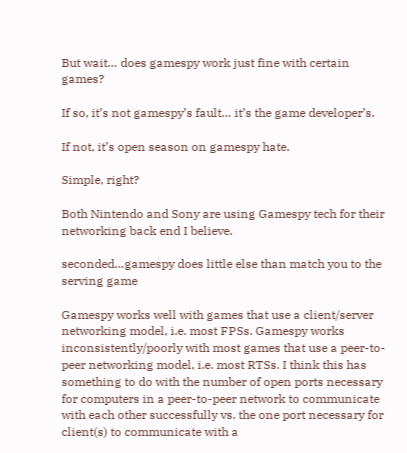But wait… does gamespy work just fine with certain games?

If so, it’s not gamespy’s fault… it’s the game developer’s.

If not, it’s open season on gamespy hate.

Simple, right?

Both Nintendo and Sony are using Gamespy tech for their networking back end I believe.

seconded…gamespy does little else than match you to the serving game

Gamespy works well with games that use a client/server networking model, i.e. most FPSs. Gamespy works inconsistently/poorly with most games that use a peer-to-peer networking model, i.e. most RTSs. I think this has something to do with the number of open ports necessary for computers in a peer-to-peer network to communicate with each other successfully vs. the one port necessary for client(s) to communicate with a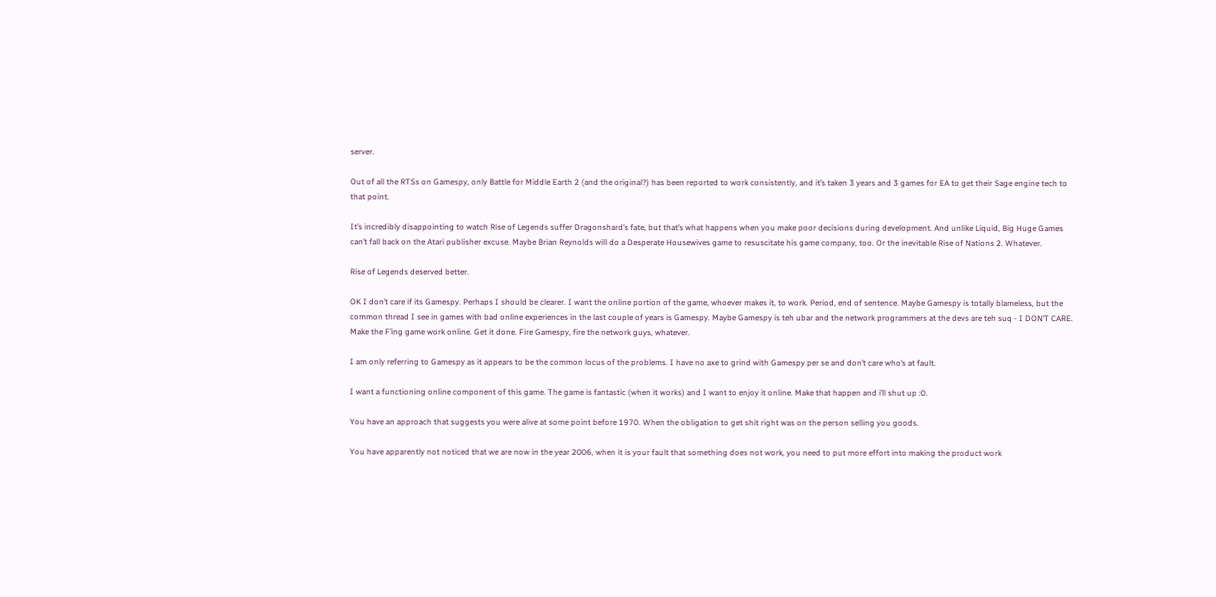server.

Out of all the RTSs on Gamespy, only Battle for Middle Earth 2 (and the original?) has been reported to work consistently, and it’s taken 3 years and 3 games for EA to get their Sage engine tech to that point.

It’s incredibly disappointing to watch Rise of Legends suffer Dragonshard’s fate, but that’s what happens when you make poor decisions during development. And unlike Liquid, Big Huge Games can’t fall back on the Atari publisher excuse. Maybe Brian Reynolds will do a Desperate Housewives game to resuscitate his game company, too. Or the inevitable Rise of Nations 2. Whatever.

Rise of Legends deserved better.

OK I don’t care if its Gamespy. Perhaps I should be clearer. I want the online portion of the game, whoever makes it, to work. Period, end of sentence. Maybe Gamespy is totally blameless, but the common thread I see in games with bad online experiences in the last couple of years is Gamespy. Maybe Gamespy is teh ubar and the network programmers at the devs are teh suq - I DON’T CARE. Make the F’ing game work online. Get it done. Fire Gamespy, fire the network guys, whatever.

I am only referring to Gamespy as it appears to be the common locus of the problems. I have no axe to grind with Gamespy per se and don’t care who’s at fault.

I want a functioning online component of this game. The game is fantastic (when it works) and I want to enjoy it online. Make that happen and i’ll shut up :0.

You have an approach that suggests you were alive at some point before 1970. When the obligation to get shit right was on the person selling you goods.

You have apparently not noticed that we are now in the year 2006, when it is your fault that something does not work, you need to put more effort into making the product work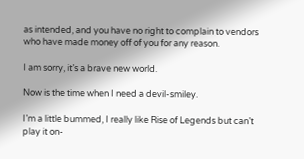as intended, and you have no right to complain to vendors who have made money off of you for any reason.

I am sorry, it’s a brave new world.

Now is the time when I need a devil-smiley.

I’m a little bummed, I really like Rise of Legends but can’t play it on-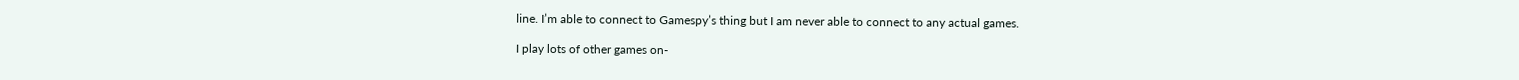line. I’m able to connect to Gamespy’s thing but I am never able to connect to any actual games.

I play lots of other games on-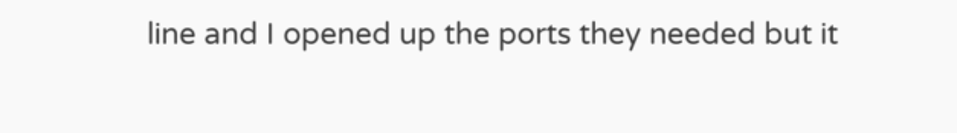line and I opened up the ports they needed but it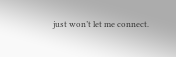just won’t let me connect.